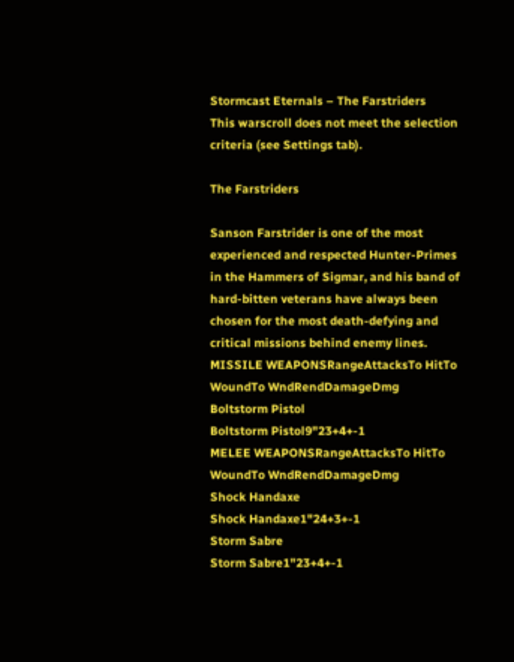Stormcast Eternals – The Farstriders
This warscroll does not meet the selection criteria (see Settings tab).

The Farstriders

Sanson Farstrider is one of the most experienced and respected Hunter-Primes in the Hammers of Sigmar, and his band of hard-bitten veterans have always been chosen for the most death-defying and critical missions behind enemy lines.
MISSILE WEAPONSRangeAttacksTo HitTo WoundTo WndRendDamageDmg
Boltstorm Pistol
Boltstorm Pistol9"23+4+-1
MELEE WEAPONSRangeAttacksTo HitTo WoundTo WndRendDamageDmg
Shock Handaxe
Shock Handaxe1"24+3+-1
Storm Sabre
Storm Sabre1"23+4+-1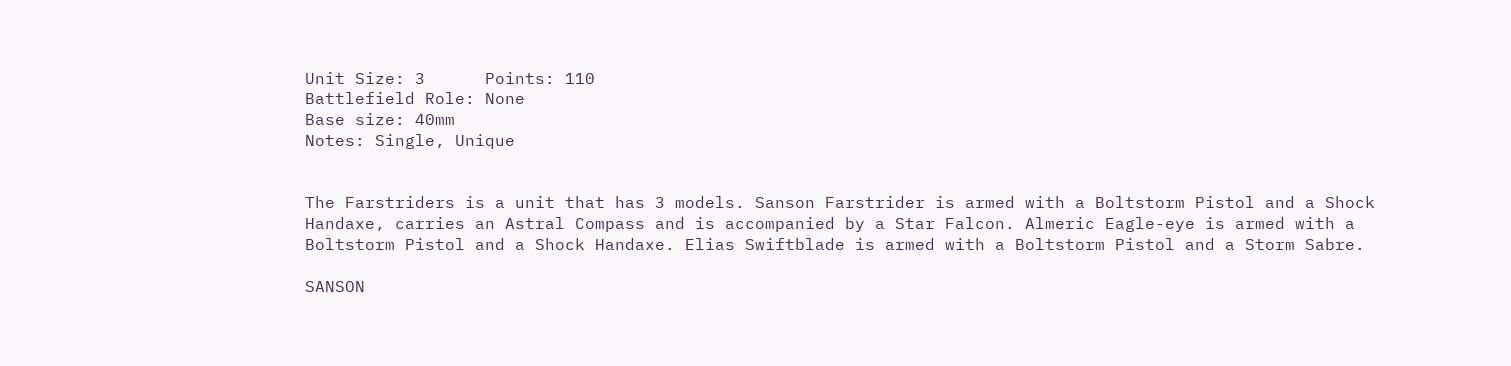Unit Size: 3      Points: 110
Battlefield Role: None
Base size: 40mm
Notes: Single, Unique


The Farstriders is a unit that has 3 models. Sanson Farstrider is armed with a Boltstorm Pistol and a Shock Handaxe, carries an Astral Compass and is accompanied by a Star Falcon. Almeric Eagle-eye is armed with a Boltstorm Pistol and a Shock Handaxe. Elias Swiftblade is armed with a Boltstorm Pistol and a Storm Sabre.

SANSON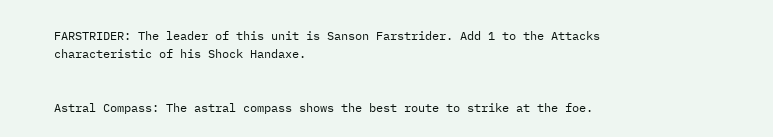FARSTRIDER: The leader of this unit is Sanson Farstrider. Add 1 to the Attacks characteristic of his Shock Handaxe.


Astral Compass: The astral compass shows the best route to strike at the foe.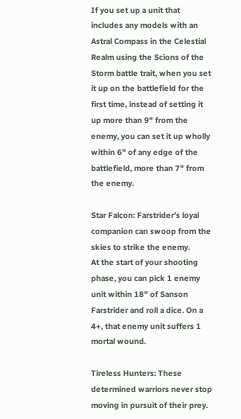If you set up a unit that includes any models with an Astral Compass in the Celestial Realm using the Scions of the Storm battle trait, when you set it up on the battlefield for the first time, instead of setting it up more than 9" from the enemy, you can set it up wholly within 6" of any edge of the battlefield, more than 7" from the enemy.

Star Falcon: Farstrider’s loyal companion can swoop from the skies to strike the enemy.
At the start of your shooting phase, you can pick 1 enemy unit within 18" of Sanson Farstrider and roll a dice. On a 4+, that enemy unit suffers 1 mortal wound.

Tireless Hunters: These determined warriors never stop moving in pursuit of their prey.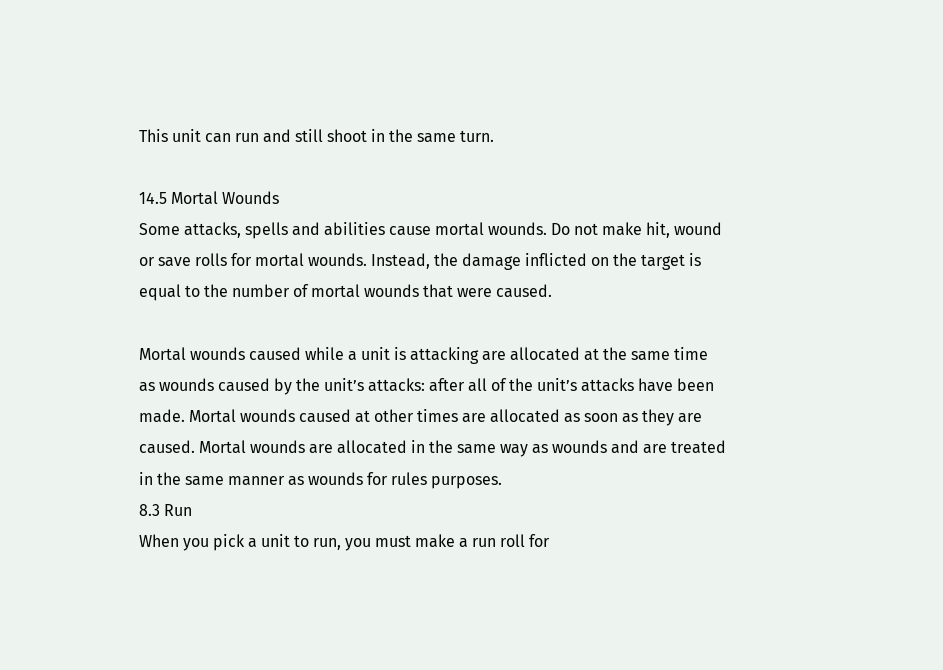This unit can run and still shoot in the same turn.

14.5 Mortal Wounds
Some attacks, spells and abilities cause mortal wounds. Do not make hit, wound or save rolls for mortal wounds. Instead, the damage inflicted on the target is equal to the number of mortal wounds that were caused.

Mortal wounds caused while a unit is attacking are allocated at the same time as wounds caused by the unit’s attacks: after all of the unit’s attacks have been made. Mortal wounds caused at other times are allocated as soon as they are caused. Mortal wounds are allocated in the same way as wounds and are treated in the same manner as wounds for rules purposes.
8.3 Run
When you pick a unit to run, you must make a run roll for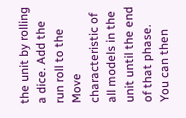the unit by rolling a dice. Add the run roll to the Move characteristic of all models in the unit until the end of that phase. You can then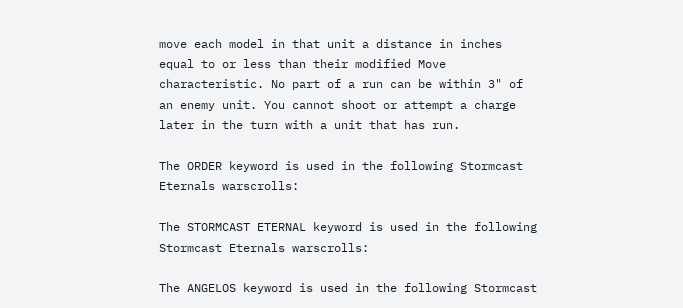move each model in that unit a distance in inches equal to or less than their modified Move characteristic. No part of a run can be within 3" of an enemy unit. You cannot shoot or attempt a charge later in the turn with a unit that has run.

The ORDER keyword is used in the following Stormcast Eternals warscrolls:

The STORMCAST ETERNAL keyword is used in the following Stormcast Eternals warscrolls:

The ANGELOS keyword is used in the following Stormcast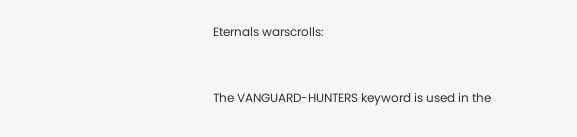Eternals warscrolls:


The VANGUARD-HUNTERS keyword is used in the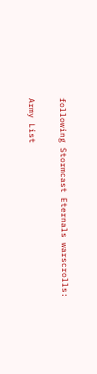following Stormcast Eternals warscrolls:

Army List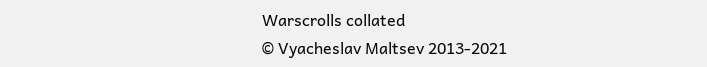Warscrolls collated
© Vyacheslav Maltsev 2013-2021